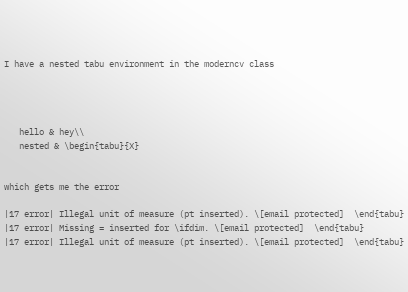I have a nested tabu environment in the moderncv class




   hello & hey\\
   nested & \begin{tabu}{X}


which gets me the error

|17 error| Illegal unit of measure (pt inserted). \[email protected]  \end{tabu}
|17 error| Missing = inserted for \ifdim. \[email protected]  \end{tabu}
|17 error| Illegal unit of measure (pt inserted). \[email protected]  \end{tabu}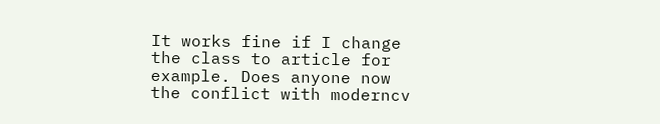It works fine if I change the class to article for example. Does anyone now the conflict with moderncv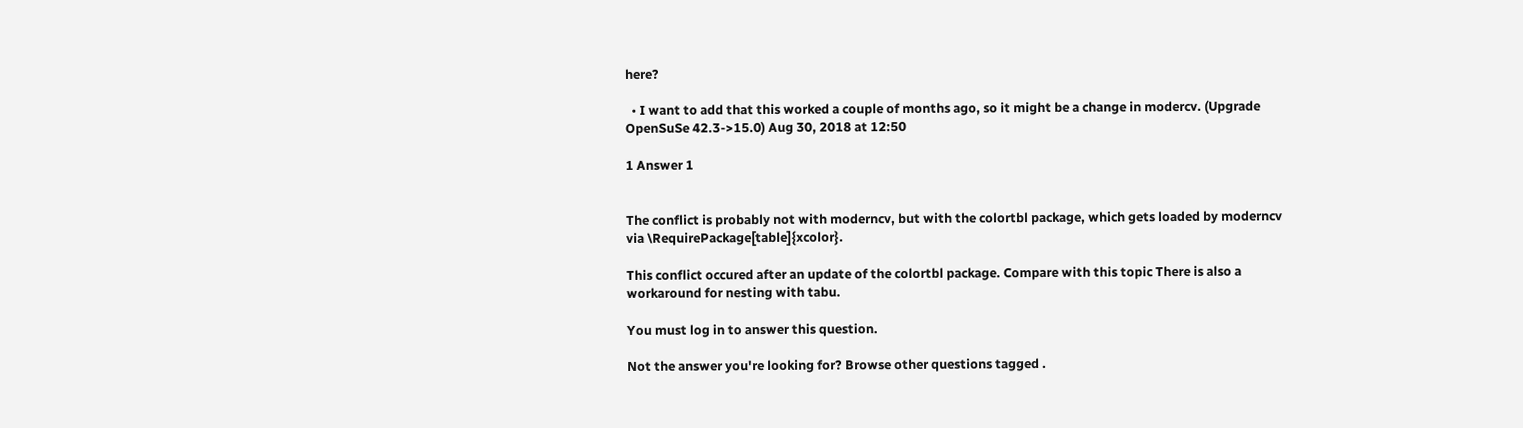here?

  • I want to add that this worked a couple of months ago, so it might be a change in modercv. (Upgrade OpenSuSe 42.3->15.0) Aug 30, 2018 at 12:50

1 Answer 1


The conflict is probably not with moderncv, but with the colortbl package, which gets loaded by moderncv via \RequirePackage[table]{xcolor}.

This conflict occured after an update of the colortbl package. Compare with this topic There is also a workaround for nesting with tabu.

You must log in to answer this question.

Not the answer you're looking for? Browse other questions tagged .